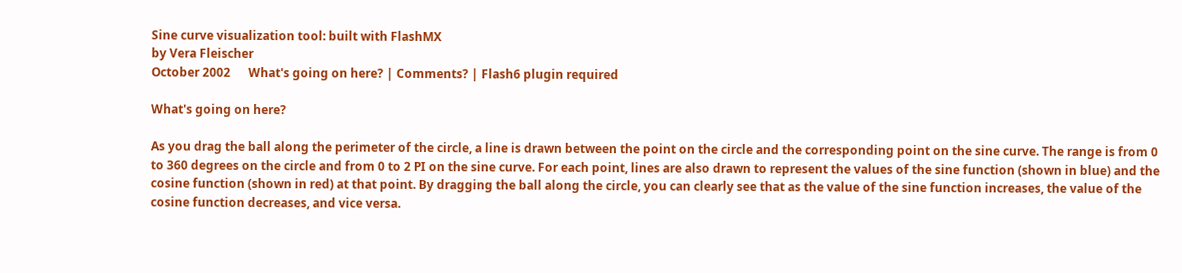Sine curve visualization tool: built with FlashMX
by Vera Fleischer
October 2002      What's going on here? | Comments? | Flash6 plugin required

What's going on here?

As you drag the ball along the perimeter of the circle, a line is drawn between the point on the circle and the corresponding point on the sine curve. The range is from 0 to 360 degrees on the circle and from 0 to 2 PI on the sine curve. For each point, lines are also drawn to represent the values of the sine function (shown in blue) and the cosine function (shown in red) at that point. By dragging the ball along the circle, you can clearly see that as the value of the sine function increases, the value of the cosine function decreases, and vice versa.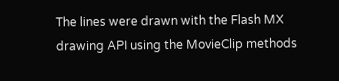The lines were drawn with the Flash MX drawing API using the MovieClip methods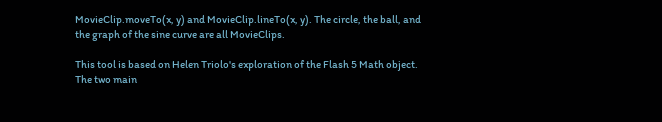MovieClip.moveTo(x, y) and MovieClip.lineTo(x, y). The circle, the ball, and the graph of the sine curve are all MovieClips.

This tool is based on Helen Triolo's exploration of the Flash 5 Math object. The two main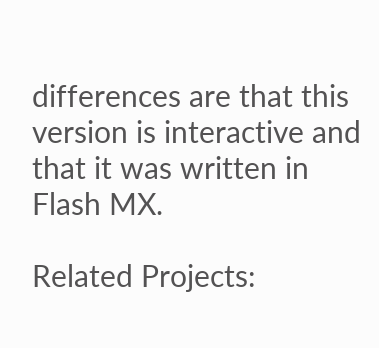differences are that this version is interactive and that it was written in Flash MX.

Related Projects: